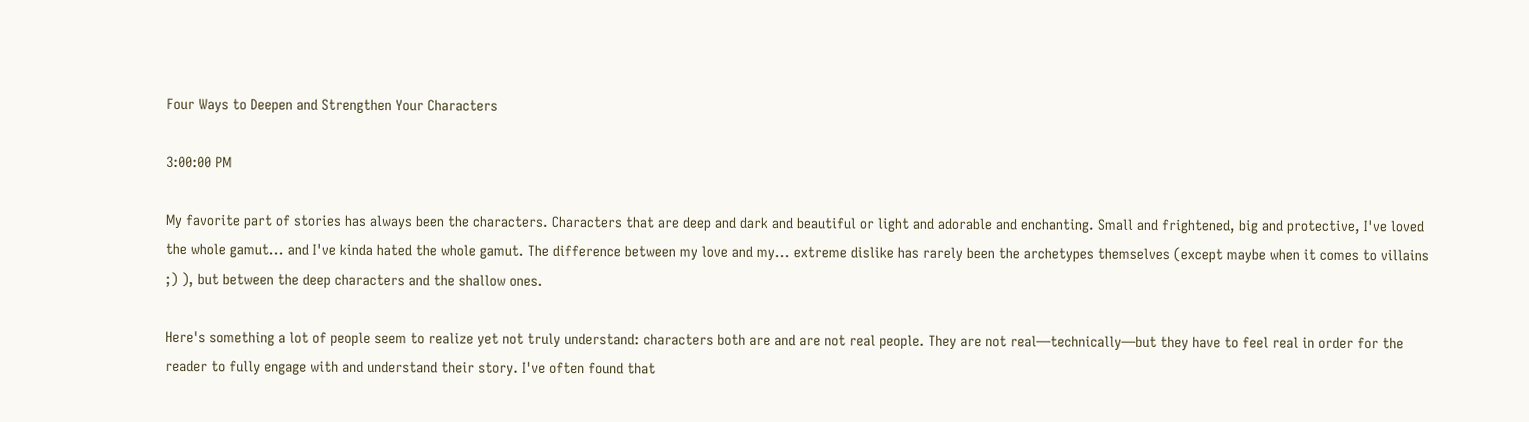Four Ways to Deepen and Strengthen Your Characters

3:00:00 PM

My favorite part of stories has always been the characters. Characters that are deep and dark and beautiful or light and adorable and enchanting. Small and frightened, big and protective, I've loved the whole gamut... and I've kinda hated the whole gamut. The difference between my love and my... extreme dislike has rarely been the archetypes themselves (except maybe when it comes to villains ;) ), but between the deep characters and the shallow ones.

Here's something a lot of people seem to realize yet not truly understand: characters both are and are not real people. They are not real—technically—but they have to feel real in order for the reader to fully engage with and understand their story. I've often found that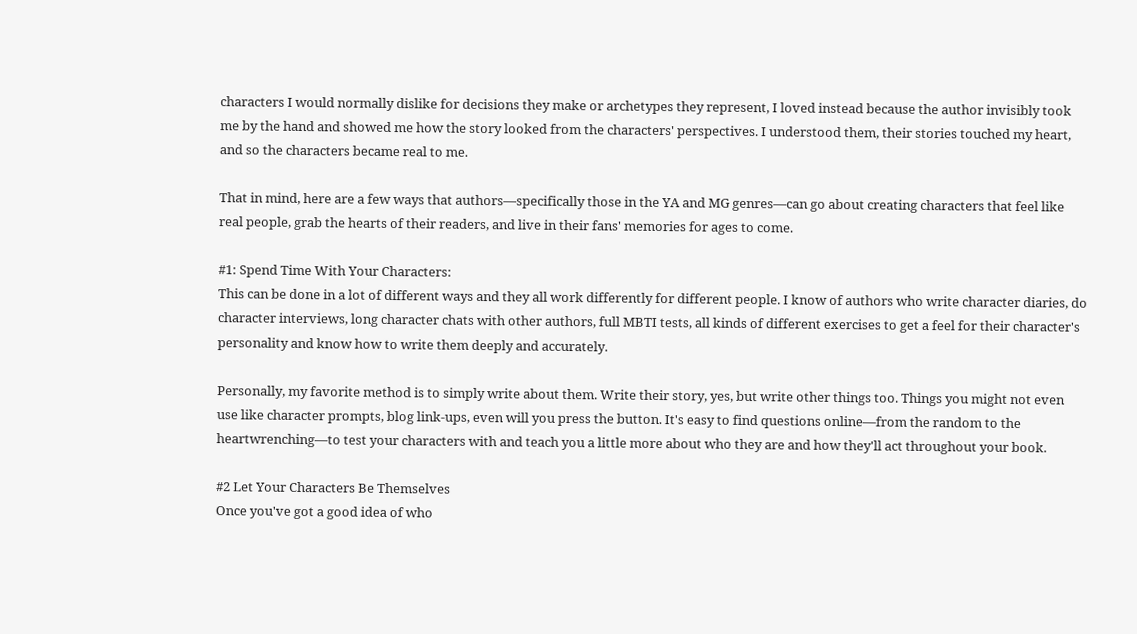characters I would normally dislike for decisions they make or archetypes they represent, I loved instead because the author invisibly took me by the hand and showed me how the story looked from the characters' perspectives. I understood them, their stories touched my heart, and so the characters became real to me.

That in mind, here are a few ways that authors—specifically those in the YA and MG genres—can go about creating characters that feel like real people, grab the hearts of their readers, and live in their fans' memories for ages to come.

#1: Spend Time With Your Characters:
This can be done in a lot of different ways and they all work differently for different people. I know of authors who write character diaries, do character interviews, long character chats with other authors, full MBTI tests, all kinds of different exercises to get a feel for their character's personality and know how to write them deeply and accurately.

Personally, my favorite method is to simply write about them. Write their story, yes, but write other things too. Things you might not even use like character prompts, blog link-ups, even will you press the button. It's easy to find questions online—from the random to the heartwrenching—to test your characters with and teach you a little more about who they are and how they'll act throughout your book.

#2 Let Your Characters Be Themselves
Once you've got a good idea of who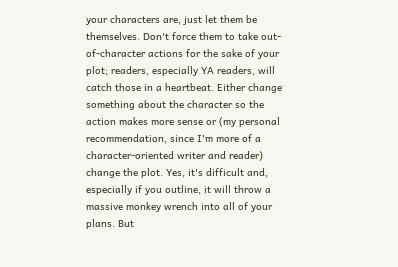your characters are, just let them be themselves. Don't force them to take out-of-character actions for the sake of your plot; readers, especially YA readers, will catch those in a heartbeat. Either change something about the character so the action makes more sense or (my personal recommendation, since I'm more of a character-oriented writer and reader) change the plot. Yes, it's difficult and, especially if you outline, it will throw a massive monkey wrench into all of your plans. But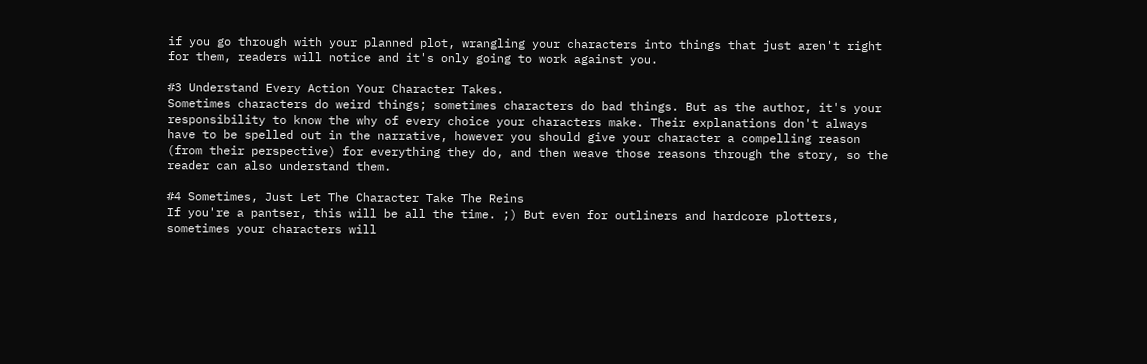if you go through with your planned plot, wrangling your characters into things that just aren't right for them, readers will notice and it's only going to work against you.

#3 Understand Every Action Your Character Takes.
Sometimes characters do weird things; sometimes characters do bad things. But as the author, it's your responsibility to know the why of every choice your characters make. Their explanations don't always have to be spelled out in the narrative, however you should give your character a compelling reason (from their perspective) for everything they do, and then weave those reasons through the story, so the reader can also understand them.

#4 Sometimes, Just Let The Character Take The Reins
If you're a pantser, this will be all the time. ;) But even for outliners and hardcore plotters, sometimes your characters will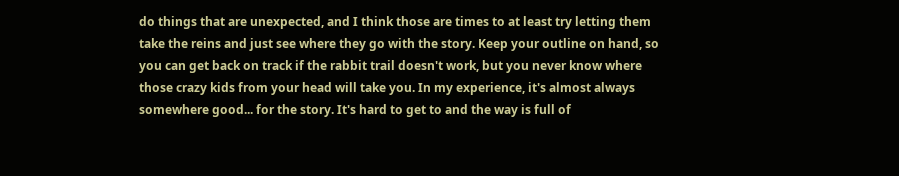do things that are unexpected, and I think those are times to at least try letting them take the reins and just see where they go with the story. Keep your outline on hand, so you can get back on track if the rabbit trail doesn't work, but you never know where those crazy kids from your head will take you. In my experience, it's almost always somewhere good... for the story. It's hard to get to and the way is full of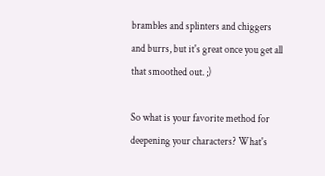brambles and splinters and chiggers and burrs, but it's great once you get all that smoothed out. ;)

So what is your favorite method for deepening your characters? What's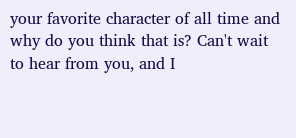your favorite character of all time and why do you think that is? Can't wait to hear from you, and I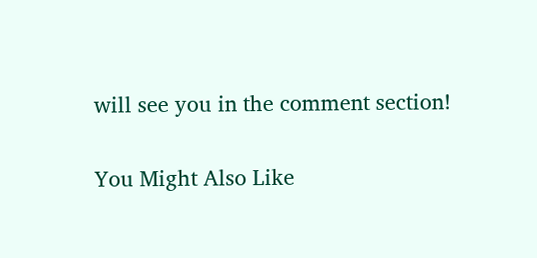will see you in the comment section!

You Might Also Like